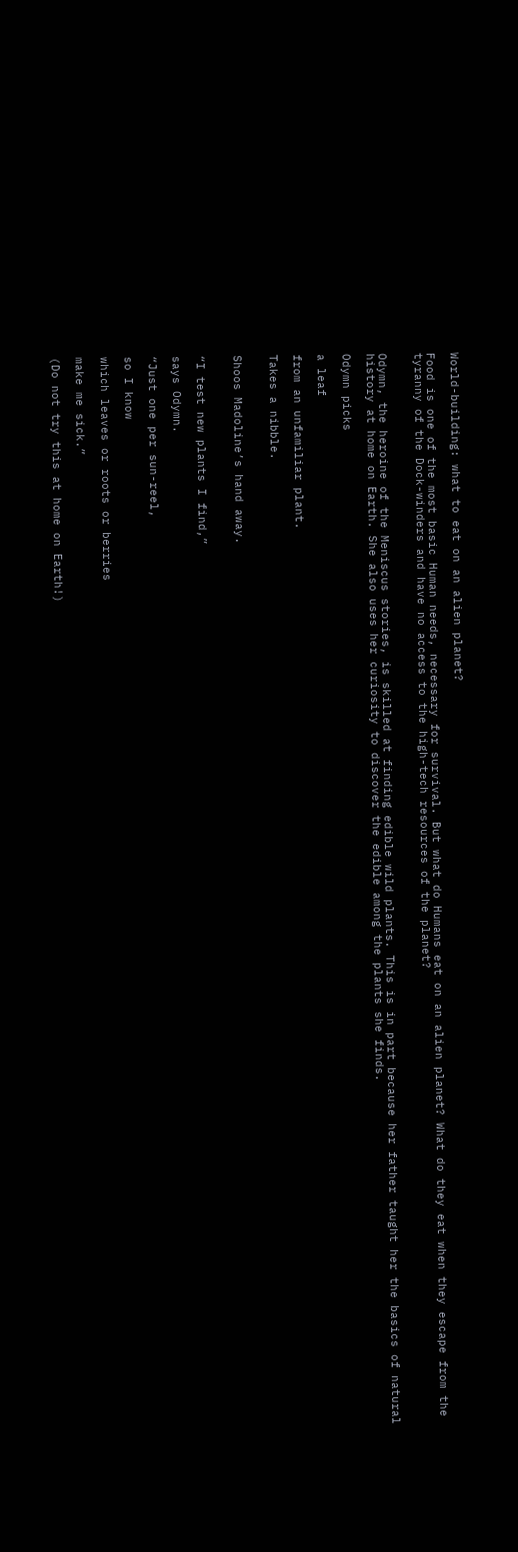World-building: what to eat on an alien planet?

Food is one of the most basic Human needs, necessary for survival. But what do Humans eat on an alien planet? What do they eat when they escape from the tyranny of the Dock-winders and have no access to the high-tech resources of the planet?


Odymn, the heroine of the Meniscus stories, is skilled at finding edible wild plants. This is in part because her father taught her the basics of natural history at home on Earth. She also uses her curiosity to discover the edible among the plants she finds.

Odymn picks

a leaf

from an unfamiliar plant.

Takes a nibble.


Shoos Madoline’s hand away.


“I test new plants I find,”

says Odymn.

“Just one per sun-reel,

so I know

which leaves or roots or berries

make me sick.”

(Do not try this at home on Earth!)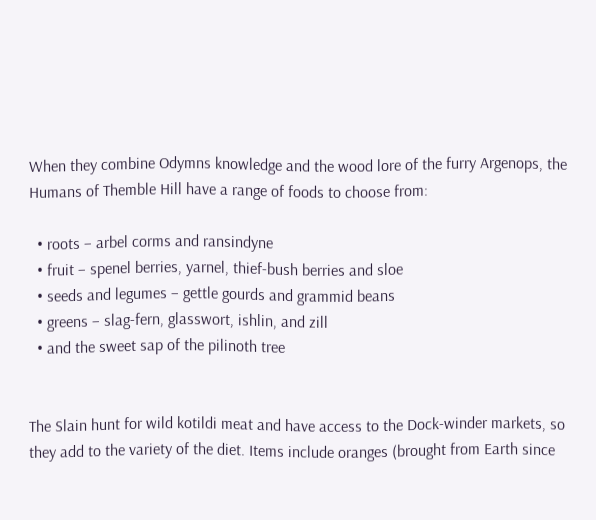When they combine Odymns knowledge and the wood lore of the furry Argenops, the Humans of Themble Hill have a range of foods to choose from:

  • roots – arbel corms and ransindyne
  • fruit – spenel berries, yarnel, thief-bush berries and sloe
  • seeds and legumes – gettle gourds and grammid beans
  • greens – slag-fern, glasswort, ishlin, and zill
  • and the sweet sap of the pilinoth tree


The Slain hunt for wild kotildi meat and have access to the Dock-winder markets, so they add to the variety of the diet. Items include oranges (brought from Earth since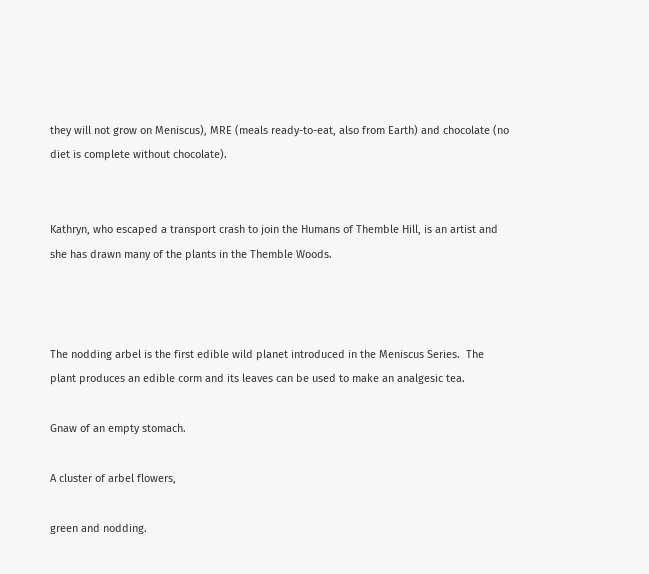they will not grow on Meniscus), MRE (meals ready-to-eat, also from Earth) and chocolate (no diet is complete without chocolate).


Kathryn, who escaped a transport crash to join the Humans of Themble Hill, is an artist and she has drawn many of the plants in the Themble Woods.



The nodding arbel is the first edible wild planet introduced in the Meniscus Series.  The plant produces an edible corm and its leaves can be used to make an analgesic tea.

Gnaw of an empty stomach.

A cluster of arbel flowers,

green and nodding.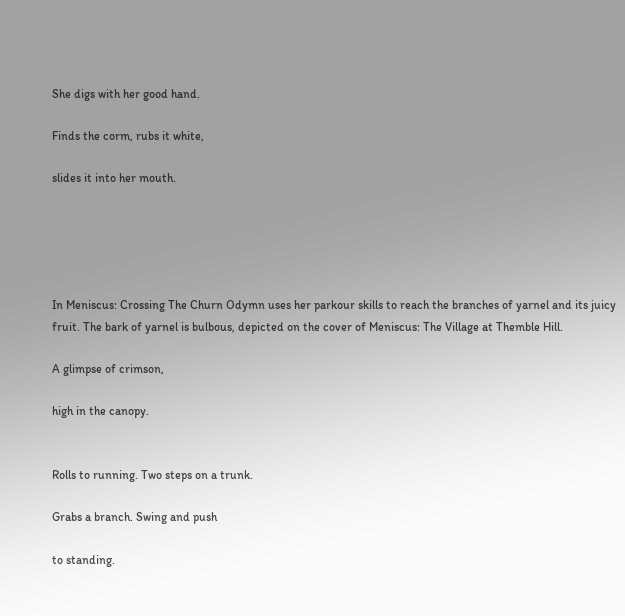She digs with her good hand.

Finds the corm, rubs it white,

slides it into her mouth.





In Meniscus: Crossing The Churn Odymn uses her parkour skills to reach the branches of yarnel and its juicy fruit. The bark of yarnel is bulbous, depicted on the cover of Meniscus: The Village at Themble Hill.

A glimpse of crimson,

high in the canopy.


Rolls to running. Two steps on a trunk.

Grabs a branch. Swing and push

to standing.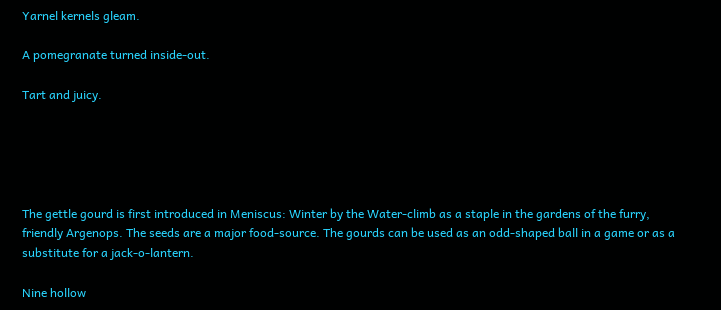Yarnel kernels gleam.

A pomegranate turned inside-out.

Tart and juicy.





The gettle gourd is first introduced in Meniscus: Winter by the Water-climb as a staple in the gardens of the furry, friendly Argenops. The seeds are a major food-source. The gourds can be used as an odd-shaped ball in a game or as a substitute for a jack-o-lantern.

Nine hollow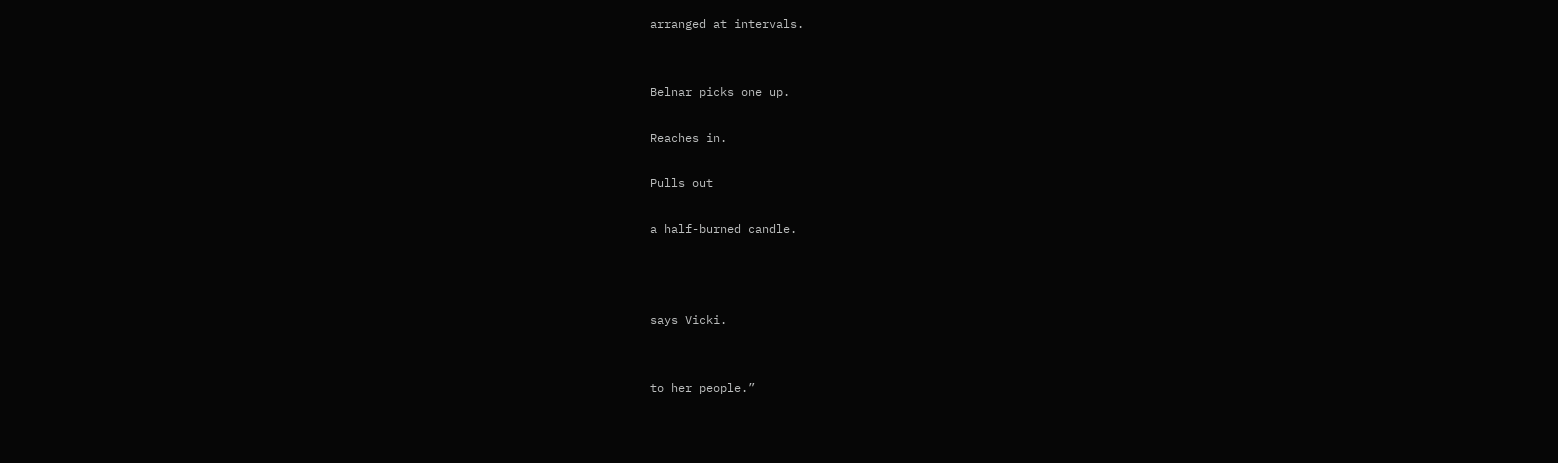arranged at intervals.


Belnar picks one up.

Reaches in.

Pulls out

a half-burned candle.



says Vicki.


to her people.”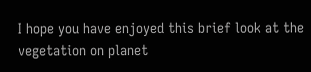I hope you have enjoyed this brief look at the vegetation on planet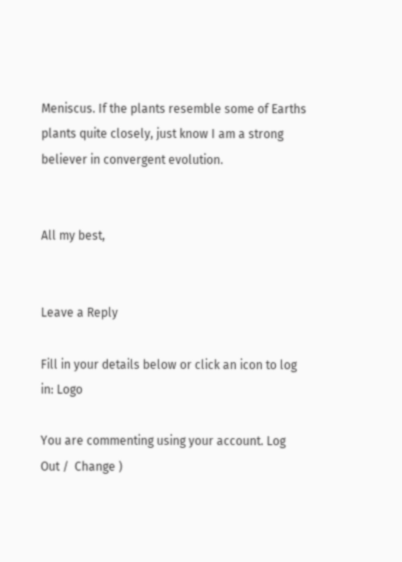Meniscus. If the plants resemble some of Earths plants quite closely, just know I am a strong believer in convergent evolution.


All my best,


Leave a Reply

Fill in your details below or click an icon to log in: Logo

You are commenting using your account. Log Out /  Change )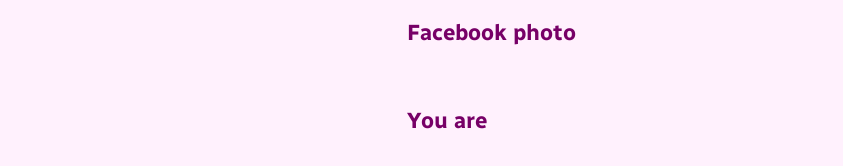Facebook photo

You are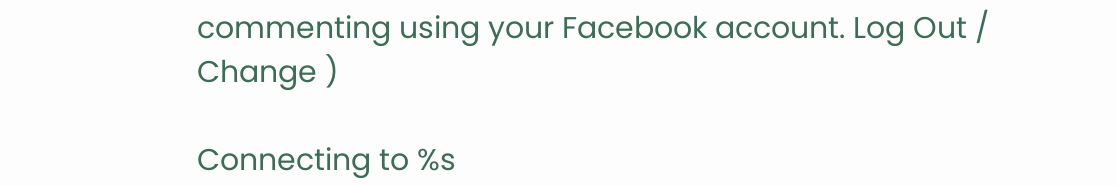commenting using your Facebook account. Log Out /  Change )

Connecting to %s